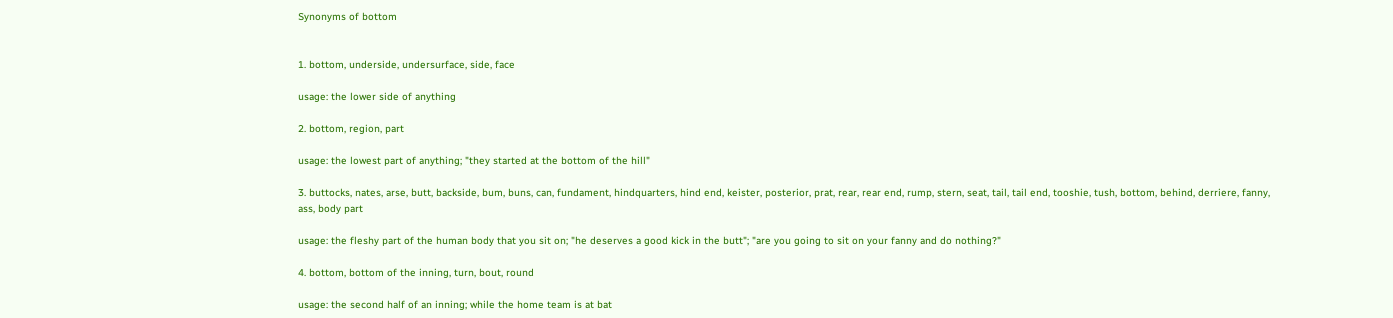Synonyms of bottom


1. bottom, underside, undersurface, side, face

usage: the lower side of anything

2. bottom, region, part

usage: the lowest part of anything; "they started at the bottom of the hill"

3. buttocks, nates, arse, butt, backside, bum, buns, can, fundament, hindquarters, hind end, keister, posterior, prat, rear, rear end, rump, stern, seat, tail, tail end, tooshie, tush, bottom, behind, derriere, fanny, ass, body part

usage: the fleshy part of the human body that you sit on; "he deserves a good kick in the butt"; "are you going to sit on your fanny and do nothing?"

4. bottom, bottom of the inning, turn, bout, round

usage: the second half of an inning; while the home team is at bat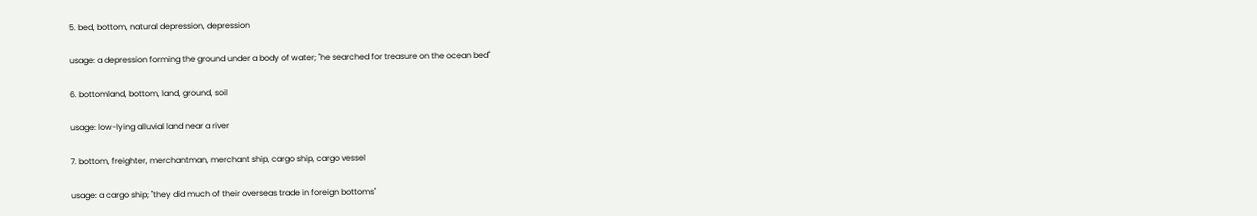5. bed, bottom, natural depression, depression

usage: a depression forming the ground under a body of water; "he searched for treasure on the ocean bed"

6. bottomland, bottom, land, ground, soil

usage: low-lying alluvial land near a river

7. bottom, freighter, merchantman, merchant ship, cargo ship, cargo vessel

usage: a cargo ship; "they did much of their overseas trade in foreign bottoms"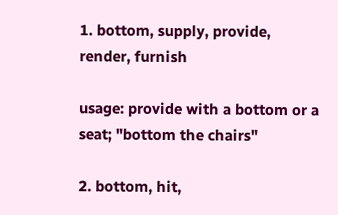1. bottom, supply, provide, render, furnish

usage: provide with a bottom or a seat; "bottom the chairs"

2. bottom, hit,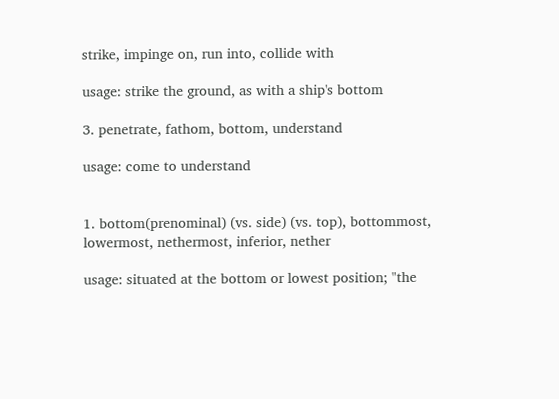strike, impinge on, run into, collide with

usage: strike the ground, as with a ship's bottom

3. penetrate, fathom, bottom, understand

usage: come to understand


1. bottom(prenominal) (vs. side) (vs. top), bottommost, lowermost, nethermost, inferior, nether

usage: situated at the bottom or lowest position; "the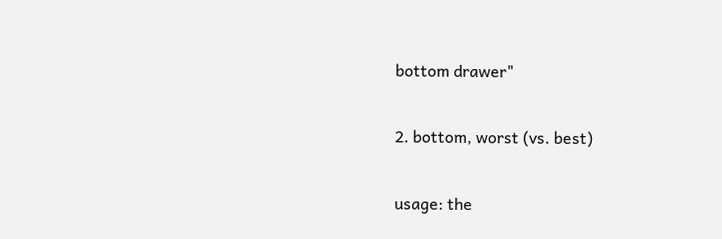bottom drawer"

2. bottom, worst (vs. best)

usage: the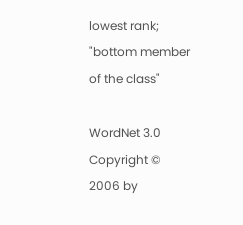lowest rank; "bottom member of the class"

WordNet 3.0 Copyright © 2006 by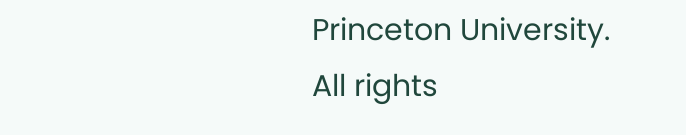Princeton University.
All rights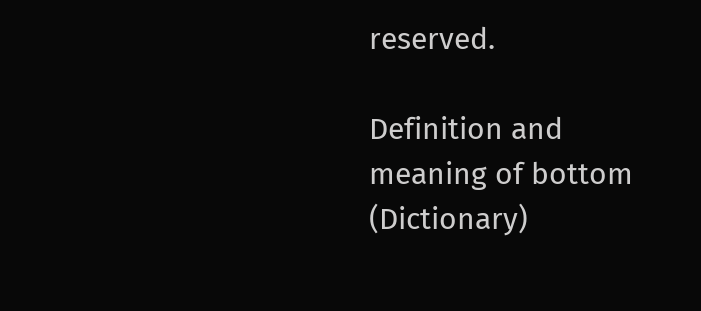reserved.

Definition and meaning of bottom (Dictionary)